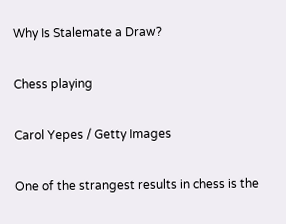Why Is Stalemate a Draw?

Chess playing

Carol Yepes / Getty Images

One of the strangest results in chess is the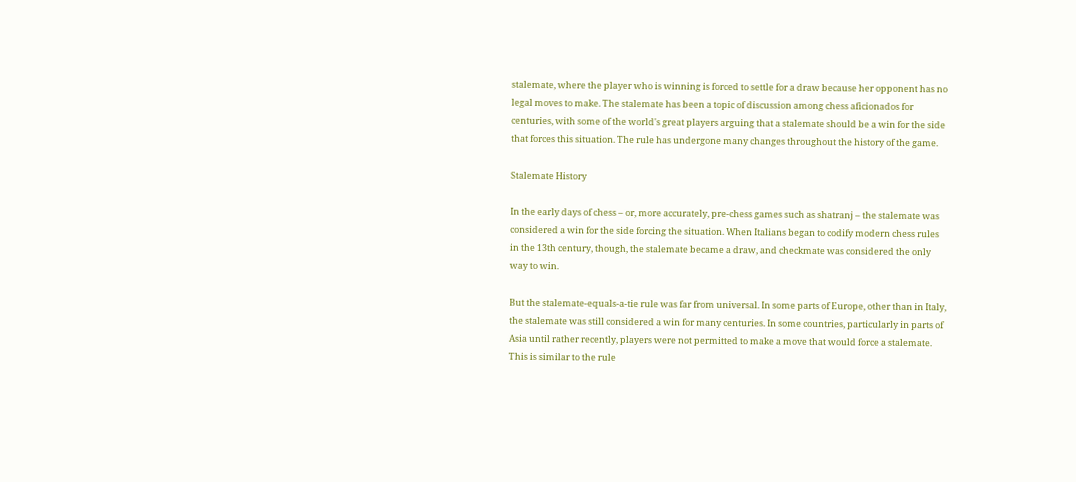stalemate, where the player who is winning is forced to settle for a draw because her opponent has no legal moves to make. The stalemate has been a topic of discussion among chess aficionados for centuries, with some of the world's great players arguing that a stalemate should be a win for the side that forces this situation. The rule has undergone many changes throughout the history of the game.

Stalemate History

In the early days of chess – or, more accurately, pre-chess games such as shatranj – the stalemate was considered a win for the side forcing the situation. When Italians began to codify modern chess rules in the 13th century, though, the stalemate became a draw, and checkmate was considered the only way to win.

But the stalemate-equals-a-tie rule was far from universal. In some parts of Europe, other than in Italy, the stalemate was still considered a win for many centuries. In some countries, particularly in parts of Asia until rather recently, players were not permitted to make a move that would force a stalemate. This is similar to the rule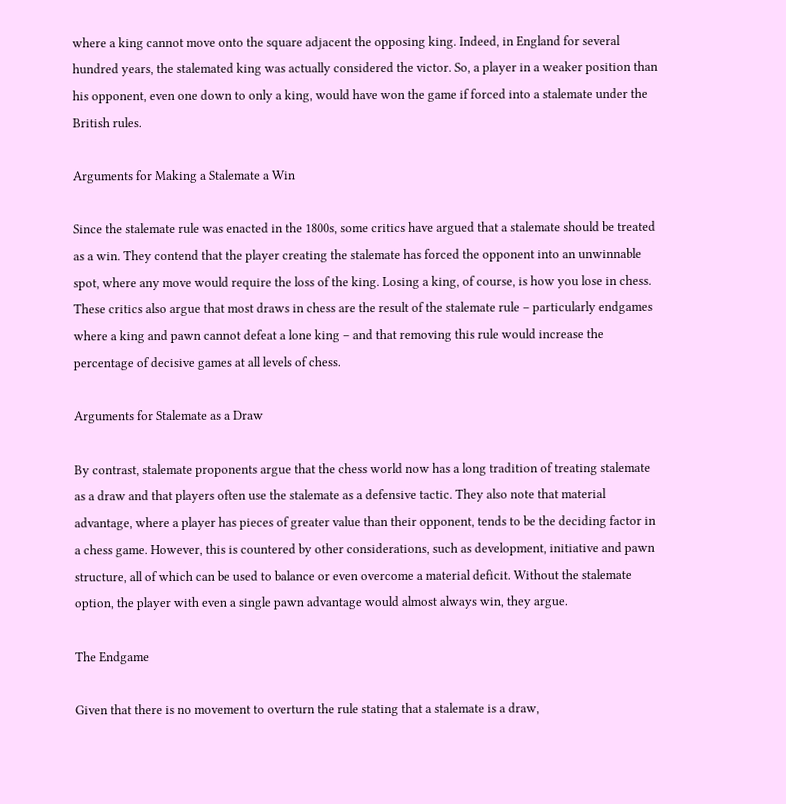where a king cannot move onto the square adjacent the opposing king. Indeed, in England for several hundred years, the stalemated king was actually considered the victor. So, a player in a weaker position than his opponent, even one down to only a king, would have won the game if forced into a stalemate under the British rules.

Arguments for Making a Stalemate a Win

Since the stalemate rule was enacted in the 1800s, some critics have argued that a stalemate should be treated as a win. They contend that the player creating the stalemate has forced the opponent into an unwinnable spot, where any move would require the loss of the king. Losing a king, of course, is how you lose in chess. These critics also argue that most draws in chess are the result of the stalemate rule – particularly endgames where a king and pawn cannot defeat a lone king – and that removing this rule would increase the percentage of decisive games at all levels of chess.

Arguments for Stalemate as a Draw

By contrast, stalemate proponents argue that the chess world now has a long tradition of treating stalemate as a draw and that players often use the stalemate as a defensive tactic. They also note that material advantage, where a player has pieces of greater value than their opponent, tends to be the deciding factor in a chess game. However, this is countered by other considerations, such as development, initiative and pawn structure, all of which can be used to balance or even overcome a material deficit. Without the stalemate option, the player with even a single pawn advantage would almost always win, they argue.

The Endgame

Given that there is no movement to overturn the rule stating that a stalemate is a draw,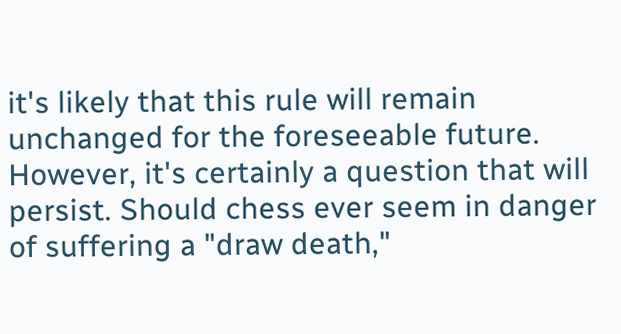it's likely that this rule will remain unchanged for the foreseeable future. However, it's certainly a question that will persist. Should chess ever seem in danger of suffering a "draw death,"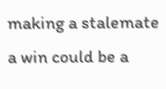making a stalemate a win could be a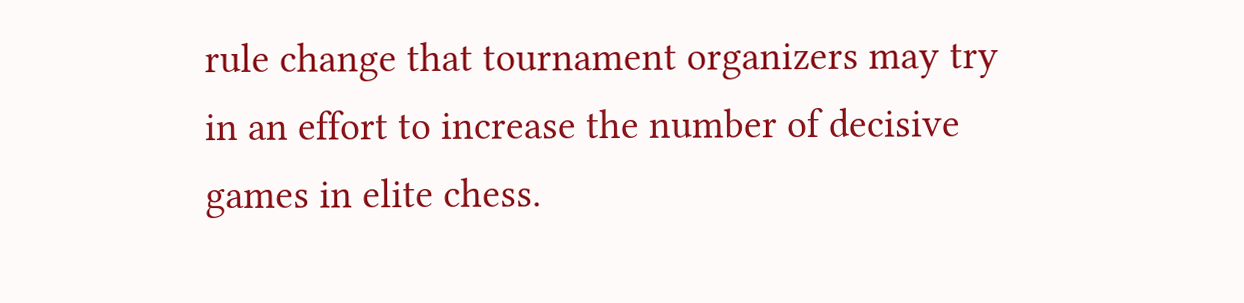rule change that tournament organizers may try in an effort to increase the number of decisive games in elite chess.